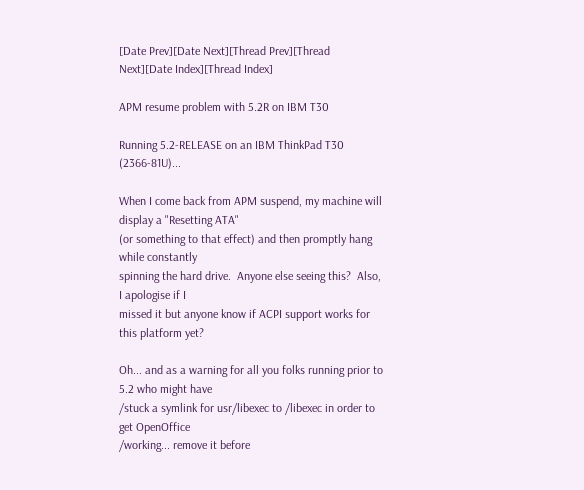[Date Prev][Date Next][Thread Prev][Thread Next][Date Index][Thread Index]

APM resume problem with 5.2R on IBM T30

Running 5.2-RELEASE on an IBM ThinkPad T30 (2366-81U)...

When I come back from APM suspend, my machine will display a "Resetting ATA"
(or something to that effect) and then promptly hang while constantly
spinning the hard drive.  Anyone else seeing this?  Also, I apologise if I
missed it but anyone know if ACPI support works for this platform yet?

Oh... and as a warning for all you folks running prior to 5.2 who might have
/stuck a symlink for usr/libexec to /libexec in order to get OpenOffice
/working... remove it before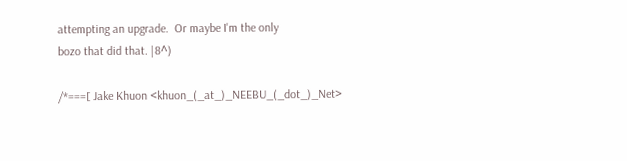attempting an upgrade.  Or maybe I'm the only
bozo that did that. |8^)

/*===[ Jake Khuon <khuon_(_at_)_NEEBU_(_dot_)_Net>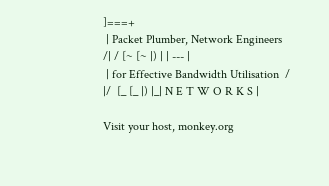]===+
 | Packet Plumber, Network Engineers     /| / [~ [~ |) | | --- |
 | for Effective Bandwidth Utilisation  / |/  [_ [_ |) |_| N E T W O R K S |

Visit your host, monkey.org